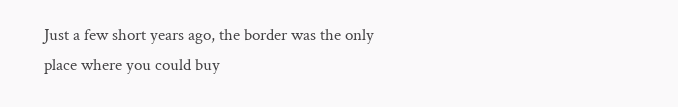Just a few short years ago, the border was the only place where you could buy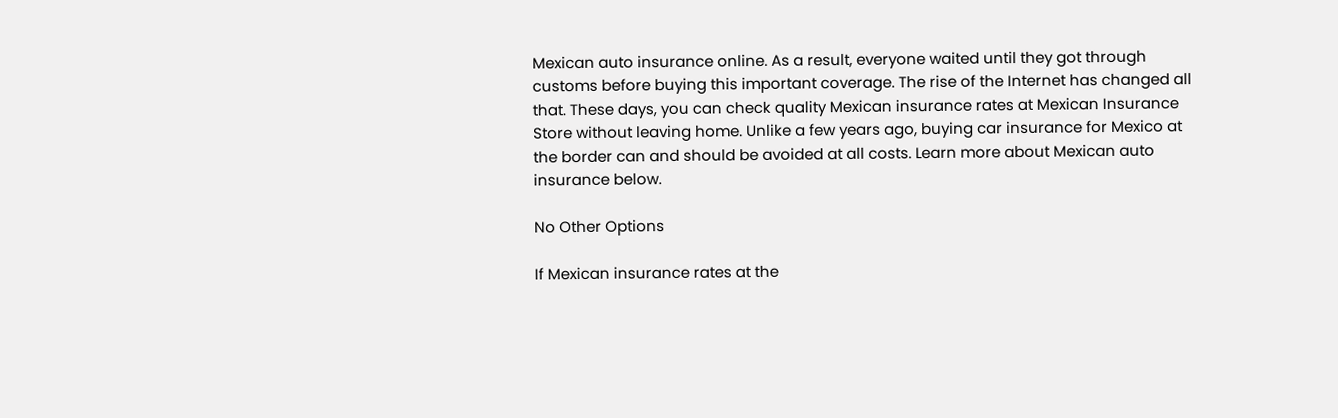Mexican auto insurance online. As a result, everyone waited until they got through customs before buying this important coverage. The rise of the Internet has changed all that. These days, you can check quality Mexican insurance rates at Mexican Insurance Store without leaving home. Unlike a few years ago, buying car insurance for Mexico at the border can and should be avoided at all costs. Learn more about Mexican auto insurance below.

No Other Options

If Mexican insurance rates at the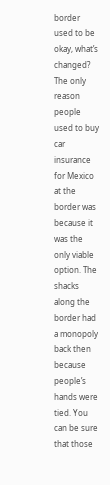border used to be okay, what’s changed? The only reason people used to buy car insurance for Mexico at the border was because it was the only viable option. The shacks along the border had a monopoly back then because people’s hands were tied. You can be sure that those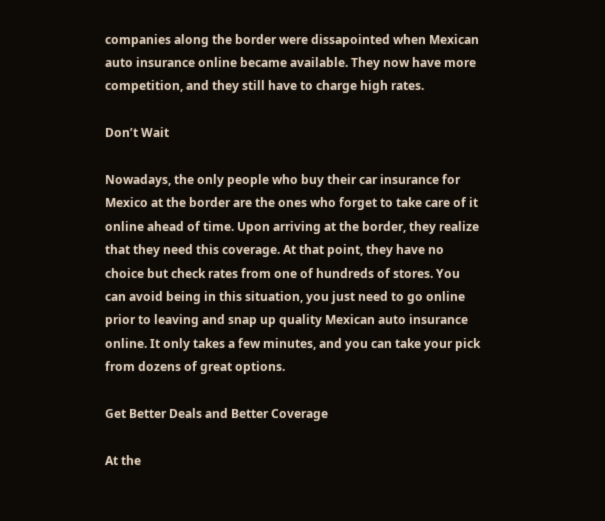companies along the border were dissapointed when Mexican auto insurance online became available. They now have more competition, and they still have to charge high rates.

Don’t Wait

Nowadays, the only people who buy their car insurance for Mexico at the border are the ones who forget to take care of it online ahead of time. Upon arriving at the border, they realize that they need this coverage. At that point, they have no choice but check rates from one of hundreds of stores. You can avoid being in this situation, you just need to go online prior to leaving and snap up quality Mexican auto insurance online. It only takes a few minutes, and you can take your pick from dozens of great options.

Get Better Deals and Better Coverage

At the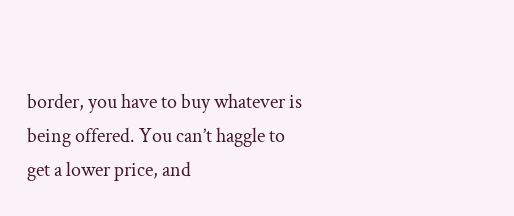border, you have to buy whatever is being offered. You can’t haggle to get a lower price, and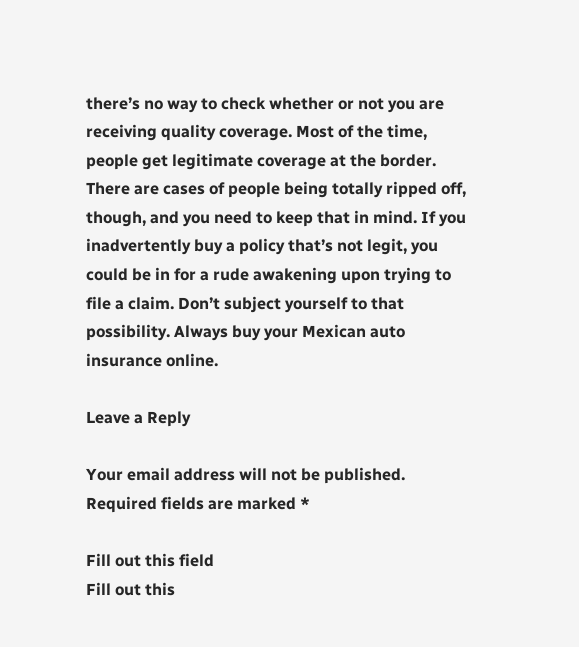there’s no way to check whether or not you are receiving quality coverage. Most of the time, people get legitimate coverage at the border. There are cases of people being totally ripped off, though, and you need to keep that in mind. If you inadvertently buy a policy that’s not legit, you could be in for a rude awakening upon trying to file a claim. Don’t subject yourself to that possibility. Always buy your Mexican auto insurance online.

Leave a Reply

Your email address will not be published. Required fields are marked *

Fill out this field
Fill out this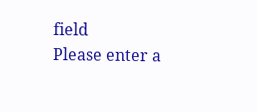field
Please enter a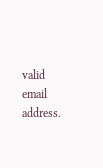valid email address.